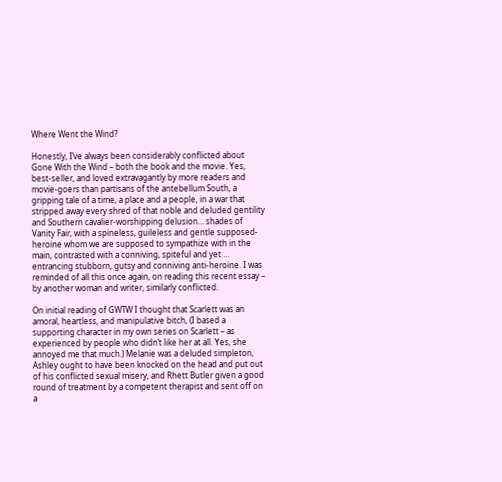Where Went the Wind?

Honestly, I’ve always been considerably conflicted about Gone With the Wind – both the book and the movie. Yes, best-seller, and loved extravagantly by more readers and movie-goers than partisans of the antebellum South, a gripping tale of a time, a place and a people, in a war that stripped away every shred of that noble and deluded gentility and Southern cavalier-worshipping delusion… shades of Vanity Fair, with a spineless, guileless and gentle supposed-heroine whom we are supposed to sympathize with in the main, contrasted with a conniving, spiteful and yet … entrancing stubborn, gutsy and conniving anti-heroine. I was reminded of all this once again, on reading this recent essay – by another woman and writer, similarly conflicted.

On initial reading of GWTW I thought that Scarlett was an amoral, heartless, and manipulative bitch, (I based a supporting character in my own series on Scarlett – as experienced by people who didn’t like her at all. Yes, she annoyed me that much.) Melanie was a deluded simpleton, Ashley ought to have been knocked on the head and put out of his conflicted sexual misery, and Rhett Butler given a good round of treatment by a competent therapist and sent off on a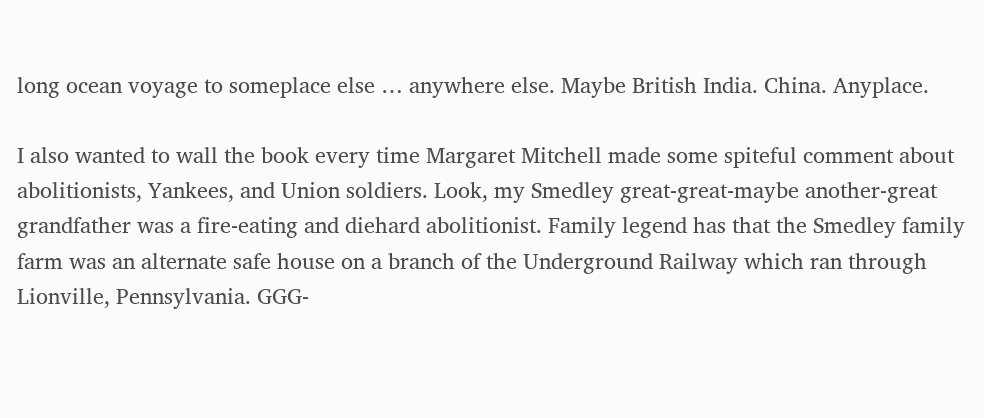long ocean voyage to someplace else … anywhere else. Maybe British India. China. Anyplace.

I also wanted to wall the book every time Margaret Mitchell made some spiteful comment about abolitionists, Yankees, and Union soldiers. Look, my Smedley great-great-maybe another-great grandfather was a fire-eating and diehard abolitionist. Family legend has that the Smedley family farm was an alternate safe house on a branch of the Underground Railway which ran through Lionville, Pennsylvania. GGG-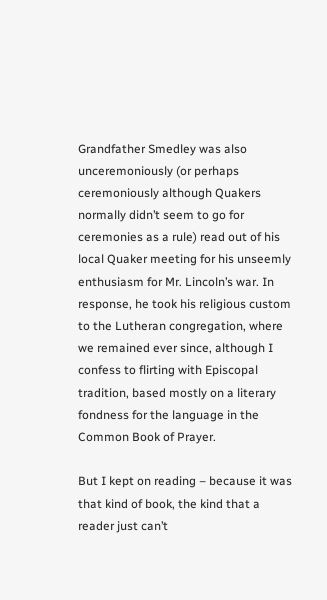Grandfather Smedley was also unceremoniously (or perhaps ceremoniously although Quakers normally didn’t seem to go for ceremonies as a rule) read out of his local Quaker meeting for his unseemly enthusiasm for Mr. Lincoln’s war. In response, he took his religious custom to the Lutheran congregation, where we remained ever since, although I confess to flirting with Episcopal tradition, based mostly on a literary fondness for the language in the Common Book of Prayer.

But I kept on reading – because it was that kind of book, the kind that a reader just can’t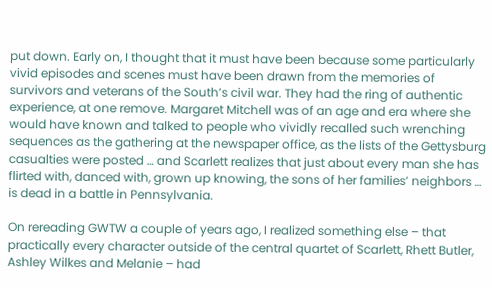put down. Early on, I thought that it must have been because some particularly vivid episodes and scenes must have been drawn from the memories of survivors and veterans of the South’s civil war. They had the ring of authentic experience, at one remove. Margaret Mitchell was of an age and era where she would have known and talked to people who vividly recalled such wrenching sequences as the gathering at the newspaper office, as the lists of the Gettysburg casualties were posted … and Scarlett realizes that just about every man she has flirted with, danced with, grown up knowing, the sons of her families’ neighbors … is dead in a battle in Pennsylvania.

On rereading GWTW a couple of years ago, I realized something else – that practically every character outside of the central quartet of Scarlett, Rhett Butler, Ashley Wilkes and Melanie – had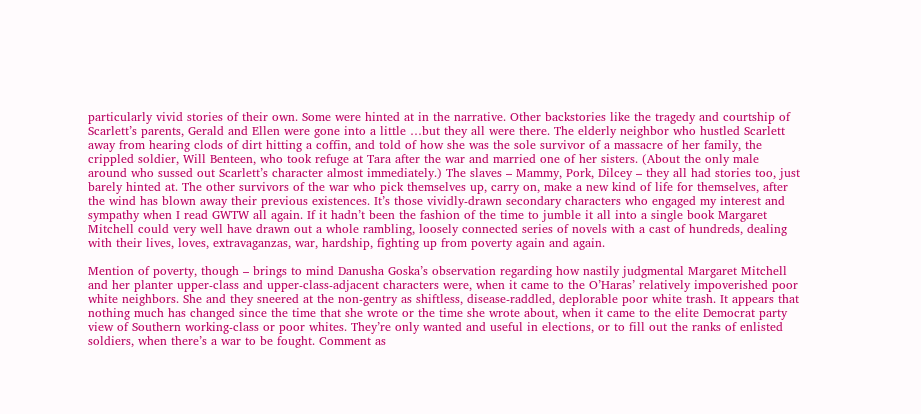particularly vivid stories of their own. Some were hinted at in the narrative. Other backstories like the tragedy and courtship of Scarlett’s parents, Gerald and Ellen were gone into a little …but they all were there. The elderly neighbor who hustled Scarlett away from hearing clods of dirt hitting a coffin, and told of how she was the sole survivor of a massacre of her family, the crippled soldier, Will Benteen, who took refuge at Tara after the war and married one of her sisters. (About the only male around who sussed out Scarlett’s character almost immediately.) The slaves – Mammy, Pork, Dilcey – they all had stories too, just barely hinted at. The other survivors of the war who pick themselves up, carry on, make a new kind of life for themselves, after the wind has blown away their previous existences. It’s those vividly-drawn secondary characters who engaged my interest and sympathy when I read GWTW all again. If it hadn’t been the fashion of the time to jumble it all into a single book Margaret Mitchell could very well have drawn out a whole rambling, loosely connected series of novels with a cast of hundreds, dealing with their lives, loves, extravaganzas, war, hardship, fighting up from poverty again and again.

Mention of poverty, though – brings to mind Danusha Goska’s observation regarding how nastily judgmental Margaret Mitchell and her planter upper-class and upper-class-adjacent characters were, when it came to the O’Haras’ relatively impoverished poor white neighbors. She and they sneered at the non-gentry as shiftless, disease-raddled, deplorable poor white trash. It appears that nothing much has changed since the time that she wrote or the time she wrote about, when it came to the elite Democrat party view of Southern working-class or poor whites. They’re only wanted and useful in elections, or to fill out the ranks of enlisted soldiers, when there’s a war to be fought. Comment as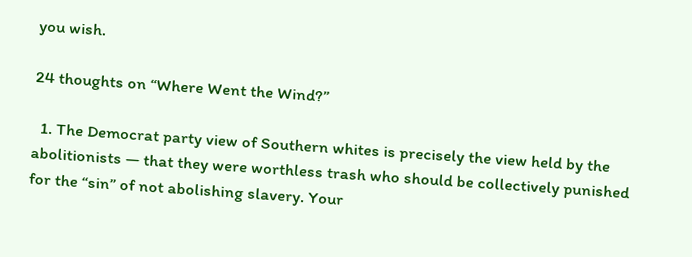you wish.

24 thoughts on “Where Went the Wind?”

  1. The Democrat party view of Southern whites is precisely the view held by the abolitionists — that they were worthless trash who should be collectively punished for the “sin” of not abolishing slavery. Your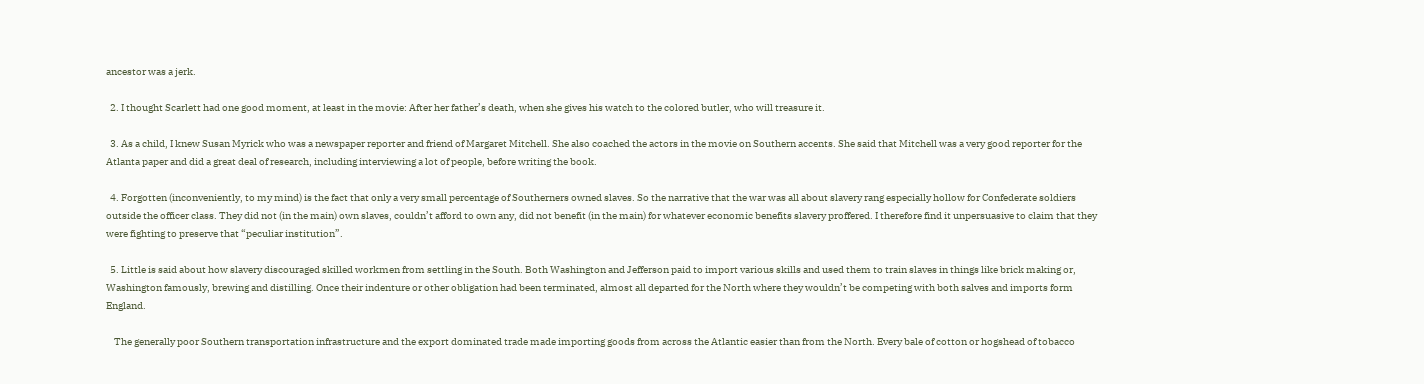ancestor was a jerk.

  2. I thought Scarlett had one good moment, at least in the movie: After her father’s death, when she gives his watch to the colored butler, who will treasure it.

  3. As a child, I knew Susan Myrick who was a newspaper reporter and friend of Margaret Mitchell. She also coached the actors in the movie on Southern accents. She said that Mitchell was a very good reporter for the Atlanta paper and did a great deal of research, including interviewing a lot of people, before writing the book.

  4. Forgotten (inconveniently, to my mind) is the fact that only a very small percentage of Southerners owned slaves. So the narrative that the war was all about slavery rang especially hollow for Confederate soldiers outside the officer class. They did not (in the main) own slaves, couldn’t afford to own any, did not benefit (in the main) for whatever economic benefits slavery proffered. I therefore find it unpersuasive to claim that they were fighting to preserve that “peculiar institution”.

  5. Little is said about how slavery discouraged skilled workmen from settling in the South. Both Washington and Jefferson paid to import various skills and used them to train slaves in things like brick making or, Washington famously, brewing and distilling. Once their indenture or other obligation had been terminated, almost all departed for the North where they wouldn’t be competing with both salves and imports form England.

    The generally poor Southern transportation infrastructure and the export dominated trade made importing goods from across the Atlantic easier than from the North. Every bale of cotton or hogshead of tobacco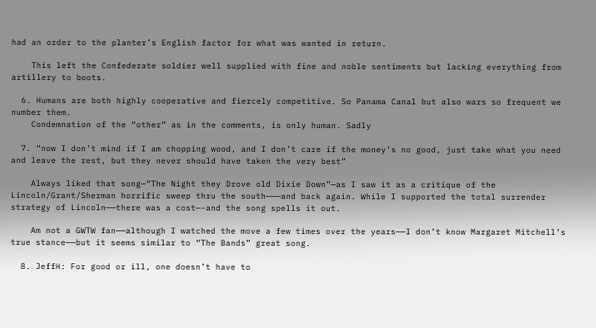had an order to the planter’s English factor for what was wanted in return.

    This left the Confederate soldier well supplied with fine and noble sentiments but lacking everything from artillery to boots.

  6. Humans are both highly cooperative and fiercely competitive. So Panama Canal but also wars so frequent we number them.
    Condemnation of the “other” as in the comments, is only human. Sadly

  7. “now I don’t mind if I am chopping wood, and I don’t care if the money’s no good, just take what you need and leave the rest, but they never should have taken the very best”

    Always liked that song—“The Night they Drove old Dixie Down”—as I saw it as a critique of the Lincoln/Grant/Sherman horrific sweep thru the south———and back again. While I supported the total surrender strategy of Lincoln——there was a cost—-and the song spells it out.

    Am not a GWTW fan——although I watched the move a few times over the years——I don’t know Margaret Mitchell’s true stance——but it seems similar to “The Bands” great song.

  8. JeffH: For good or ill, one doesn’t have to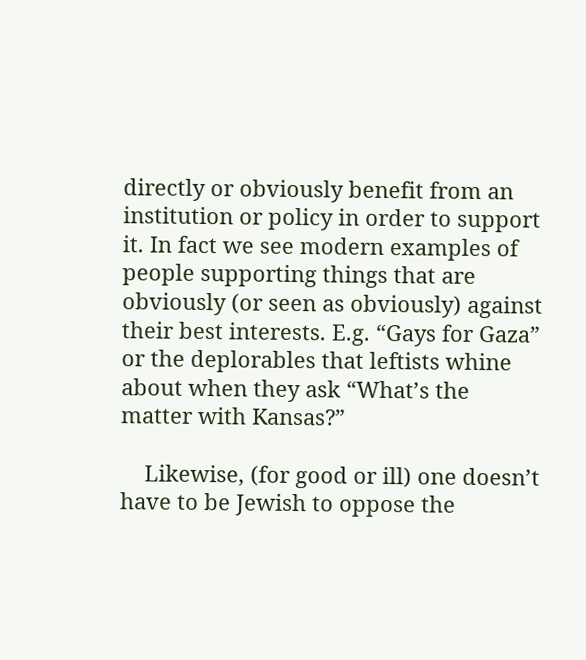directly or obviously benefit from an institution or policy in order to support it. In fact we see modern examples of people supporting things that are obviously (or seen as obviously) against their best interests. E.g. “Gays for Gaza” or the deplorables that leftists whine about when they ask “What’s the matter with Kansas?”

    Likewise, (for good or ill) one doesn’t have to be Jewish to oppose the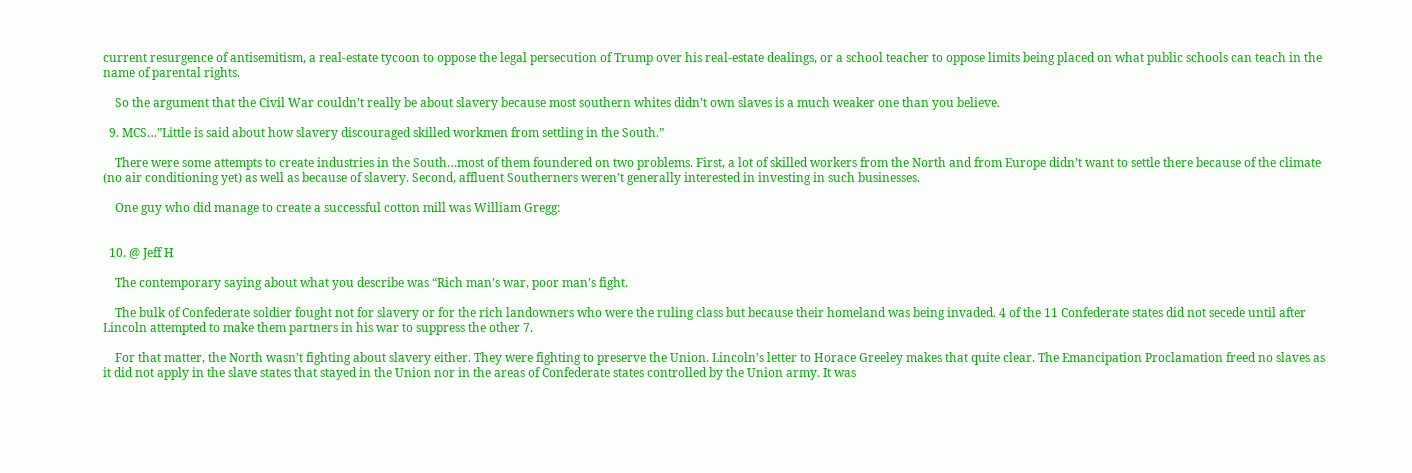current resurgence of antisemitism, a real-estate tycoon to oppose the legal persecution of Trump over his real-estate dealings, or a school teacher to oppose limits being placed on what public schools can teach in the name of parental rights.

    So the argument that the Civil War couldn’t really be about slavery because most southern whites didn’t own slaves is a much weaker one than you believe.

  9. MCS…”Little is said about how slavery discouraged skilled workmen from settling in the South.”

    There were some attempts to create industries in the South…most of them foundered on two problems. First, a lot of skilled workers from the North and from Europe didn’t want to settle there because of the climate (no air conditioning yet) as well as because of slavery. Second, affluent Southerners weren’t generally interested in investing in such businesses.

    One guy who did manage to create a successful cotton mill was William Gregg:


  10. @ Jeff H

    The contemporary saying about what you describe was “Rich man’s war, poor man’s fight.

    The bulk of Confederate soldier fought not for slavery or for the rich landowners who were the ruling class but because their homeland was being invaded. 4 of the 11 Confederate states did not secede until after Lincoln attempted to make them partners in his war to suppress the other 7.

    For that matter, the North wasn’t fighting about slavery either. They were fighting to preserve the Union. Lincoln’s letter to Horace Greeley makes that quite clear. The Emancipation Proclamation freed no slaves as it did not apply in the slave states that stayed in the Union nor in the areas of Confederate states controlled by the Union army. It was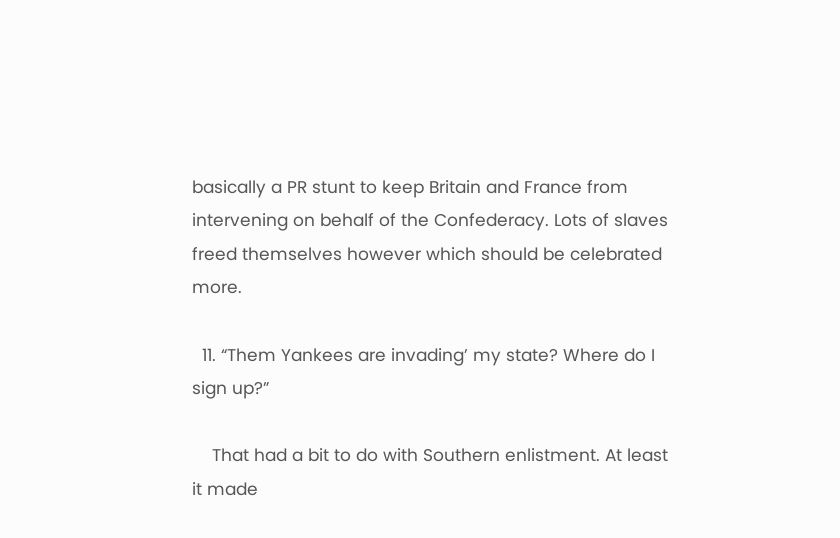basically a PR stunt to keep Britain and France from intervening on behalf of the Confederacy. Lots of slaves freed themselves however which should be celebrated more.

  11. “Them Yankees are invading’ my state? Where do I sign up?”

    That had a bit to do with Southern enlistment. At least it made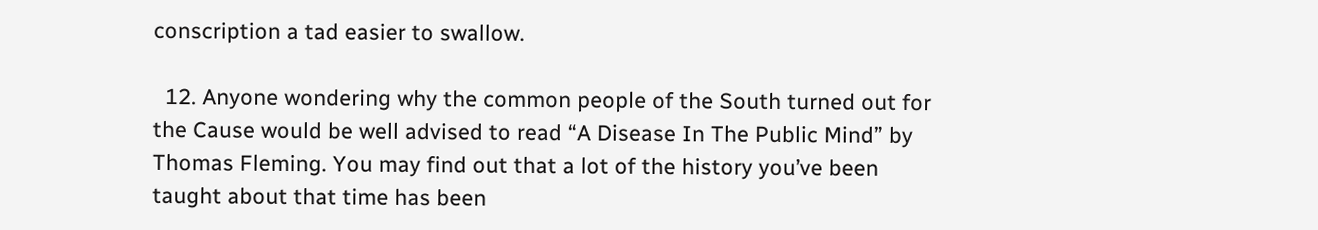conscription a tad easier to swallow.

  12. Anyone wondering why the common people of the South turned out for the Cause would be well advised to read “A Disease In The Public Mind” by Thomas Fleming. You may find out that a lot of the history you’ve been taught about that time has been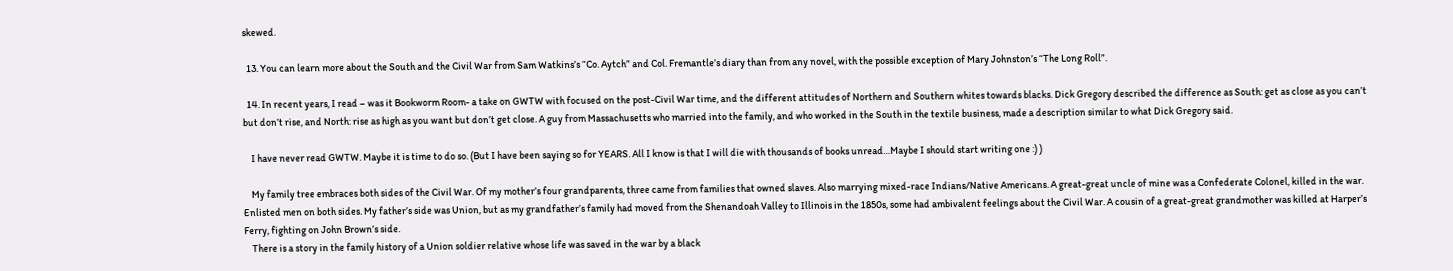skewed.

  13. You can learn more about the South and the Civil War from Sam Watkins’s “Co. Aytch” and Col. Fremantle’s diary than from any novel, with the possible exception of Mary Johnston’s “The Long Roll”.

  14. In recent years, I read – was it Bookworm Room- a take on GWTW with focused on the post-Civil War time, and the different attitudes of Northern and Southern whites towards blacks. Dick Gregory described the difference as South: get as close as you can’t but don’t rise, and North: rise as high as you want but don’t get close. A guy from Massachusetts who married into the family, and who worked in the South in the textile business, made a description similar to what Dick Gregory said.

    I have never read GWTW. Maybe it is time to do so. (But I have been saying so for YEARS. All I know is that I will die with thousands of books unread…Maybe I should start writing one :) )

    My family tree embraces both sides of the Civil War. Of my mother’s four grandparents, three came from families that owned slaves. Also marrying mixed-race Indians/Native Americans. A great-great uncle of mine was a Confederate Colonel, killed in the war. Enlisted men on both sides. My father’s side was Union, but as my grandfather’s family had moved from the Shenandoah Valley to Illinois in the 1850s, some had ambivalent feelings about the Civil War. A cousin of a great-great grandmother was killed at Harper’s Ferry, fighting on John Brown’s side.
    There is a story in the family history of a Union soldier relative whose life was saved in the war by a black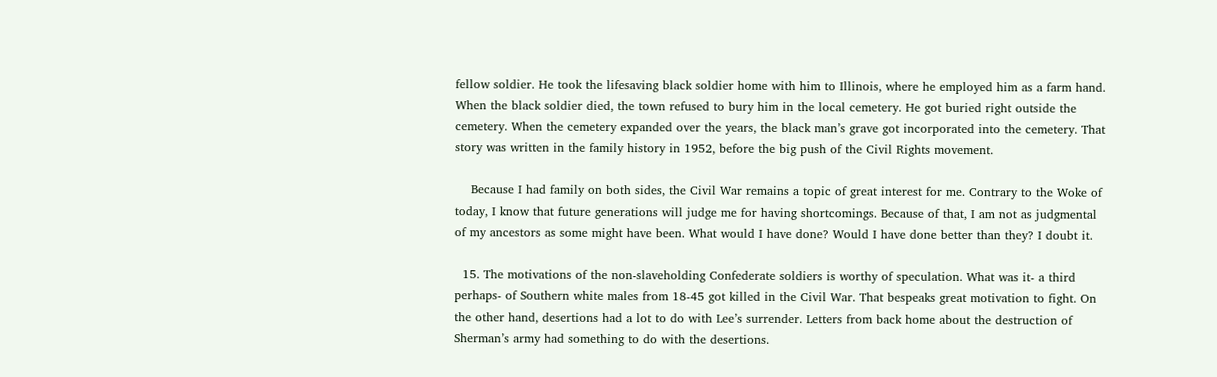fellow soldier. He took the lifesaving black soldier home with him to Illinois, where he employed him as a farm hand. When the black soldier died, the town refused to bury him in the local cemetery. He got buried right outside the cemetery. When the cemetery expanded over the years, the black man’s grave got incorporated into the cemetery. That story was written in the family history in 1952, before the big push of the Civil Rights movement.

    Because I had family on both sides, the Civil War remains a topic of great interest for me. Contrary to the Woke of today, I know that future generations will judge me for having shortcomings. Because of that, I am not as judgmental of my ancestors as some might have been. What would I have done? Would I have done better than they? I doubt it.

  15. The motivations of the non-slaveholding Confederate soldiers is worthy of speculation. What was it- a third perhaps- of Southern white males from 18-45 got killed in the Civil War. That bespeaks great motivation to fight. On the other hand, desertions had a lot to do with Lee’s surrender. Letters from back home about the destruction of Sherman’s army had something to do with the desertions.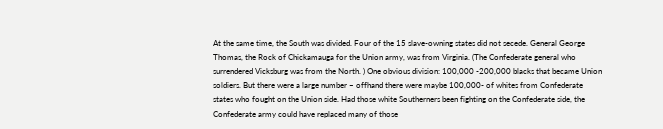At the same time, the South was divided. Four of the 15 slave-owning states did not secede. General George Thomas, the Rock of Chickamauga for the Union army, was from Virginia. (The Confederate general who surrendered Vicksburg was from the North. ) One obvious division: 100,000 -200,000 blacks that became Union soldiers. But there were a large number – offhand there were maybe 100,000- of whites from Confederate states who fought on the Union side. Had those white Southerners been fighting on the Confederate side, the Confederate army could have replaced many of those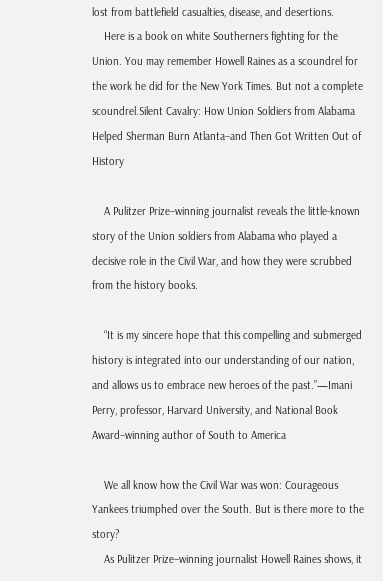lost from battlefield casualties, disease, and desertions.
    Here is a book on white Southerners fighting for the Union. You may remember Howell Raines as a scoundrel for the work he did for the New York Times. But not a complete scoundrel.Silent Cavalry: How Union Soldiers from Alabama Helped Sherman Burn Atlanta–and Then Got Written Out of History

    A Pulitzer Prize–winning journalist reveals the little-known story of the Union soldiers from Alabama who played a decisive role in the Civil War, and how they were scrubbed from the history books.

    “It is my sincere hope that this compelling and submerged history is integrated into our understanding of our nation, and allows us to embrace new heroes of the past.”—Imani Perry, professor, Harvard University, and National Book Award–winning author of South to America

    We all know how the Civil War was won: Courageous Yankees triumphed over the South. But is there more to the story?
    As Pulitzer Prize–winning journalist Howell Raines shows, it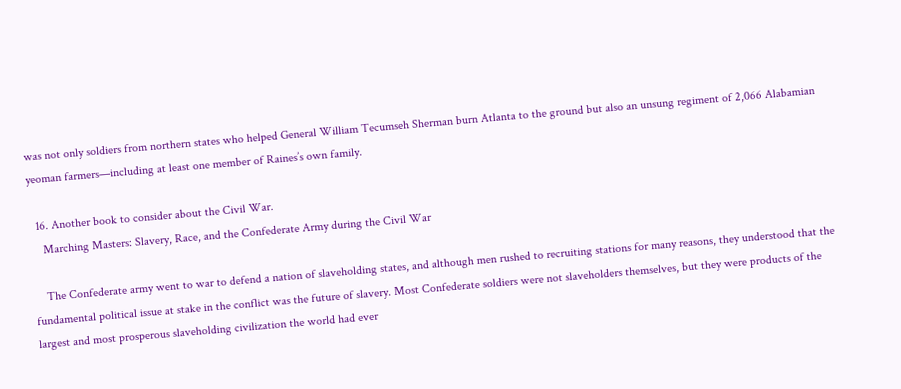was not only soldiers from northern states who helped General William Tecumseh Sherman burn Atlanta to the ground but also an unsung regiment of 2,066 Alabamian yeoman farmers—including at least one member of Raines’s own family.

  16. Another book to consider about the Civil War.
    Marching Masters: Slavery, Race, and the Confederate Army during the Civil War

    The Confederate army went to war to defend a nation of slaveholding states, and although men rushed to recruiting stations for many reasons, they understood that the fundamental political issue at stake in the conflict was the future of slavery. Most Confederate soldiers were not slaveholders themselves, but they were products of the largest and most prosperous slaveholding civilization the world had ever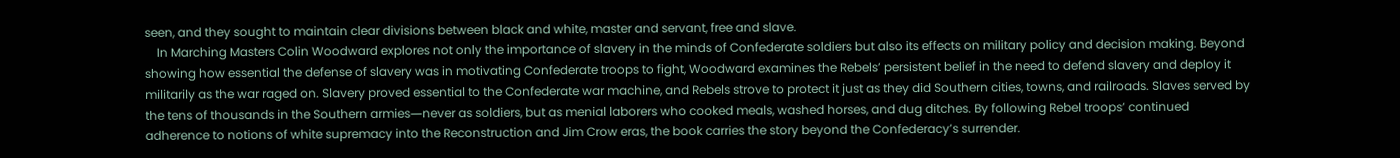seen, and they sought to maintain clear divisions between black and white, master and servant, free and slave.
    In Marching Masters Colin Woodward explores not only the importance of slavery in the minds of Confederate soldiers but also its effects on military policy and decision making. Beyond showing how essential the defense of slavery was in motivating Confederate troops to fight, Woodward examines the Rebels’ persistent belief in the need to defend slavery and deploy it militarily as the war raged on. Slavery proved essential to the Confederate war machine, and Rebels strove to protect it just as they did Southern cities, towns, and railroads. Slaves served by the tens of thousands in the Southern armies―never as soldiers, but as menial laborers who cooked meals, washed horses, and dug ditches. By following Rebel troops’ continued adherence to notions of white supremacy into the Reconstruction and Jim Crow eras, the book carries the story beyond the Confederacy’s surrender.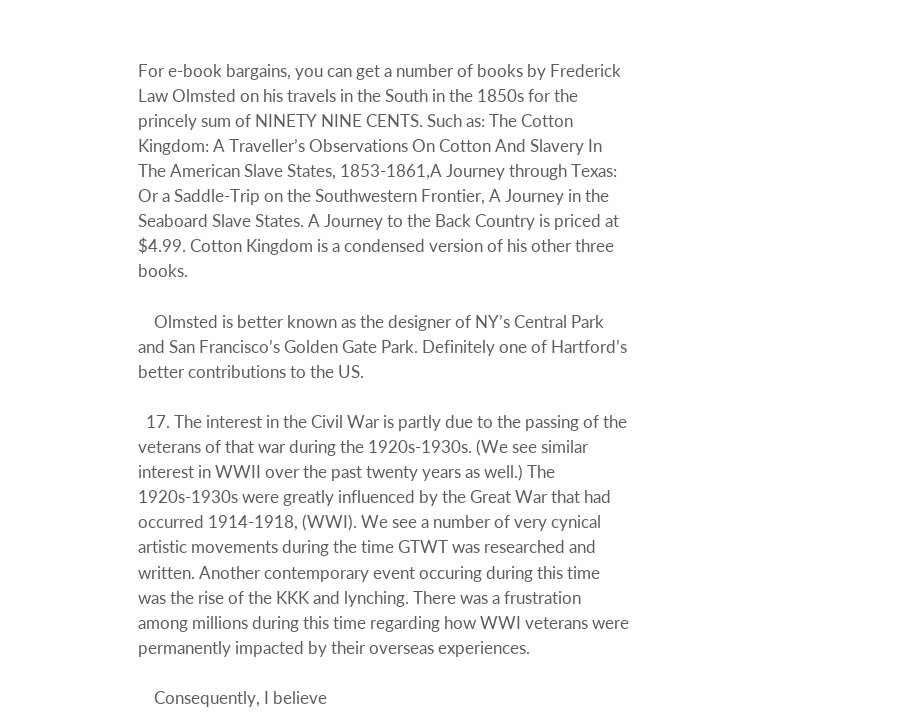For e-book bargains, you can get a number of books by Frederick Law Olmsted on his travels in the South in the 1850s for the princely sum of NINETY NINE CENTS. Such as: The Cotton Kingdom: A Traveller’s Observations On Cotton And Slavery In The American Slave States, 1853-1861,A Journey through Texas: Or a Saddle-Trip on the Southwestern Frontier, A Journey in the Seaboard Slave States. A Journey to the Back Country is priced at $4.99. Cotton Kingdom is a condensed version of his other three books.

    Olmsted is better known as the designer of NY’s Central Park and San Francisco’s Golden Gate Park. Definitely one of Hartford’s better contributions to the US.

  17. The interest in the Civil War is partly due to the passing of the veterans of that war during the 1920s-1930s. (We see similar interest in WWII over the past twenty years as well.) The 1920s-1930s were greatly influenced by the Great War that had occurred 1914-1918, (WWI). We see a number of very cynical artistic movements during the time GTWT was researched and written. Another contemporary event occuring during this time was the rise of the KKK and lynching. There was a frustration among millions during this time regarding how WWI veterans were permanently impacted by their overseas experiences.

    Consequently, I believe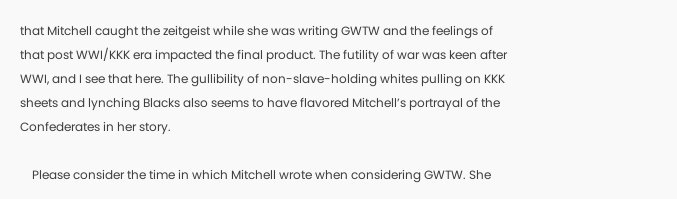that Mitchell caught the zeitgeist while she was writing GWTW and the feelings of that post WWI/KKK era impacted the final product. The futility of war was keen after WWI, and I see that here. The gullibility of non-slave-holding whites pulling on KKK sheets and lynching Blacks also seems to have flavored Mitchell’s portrayal of the Confederates in her story.

    Please consider the time in which Mitchell wrote when considering GWTW. She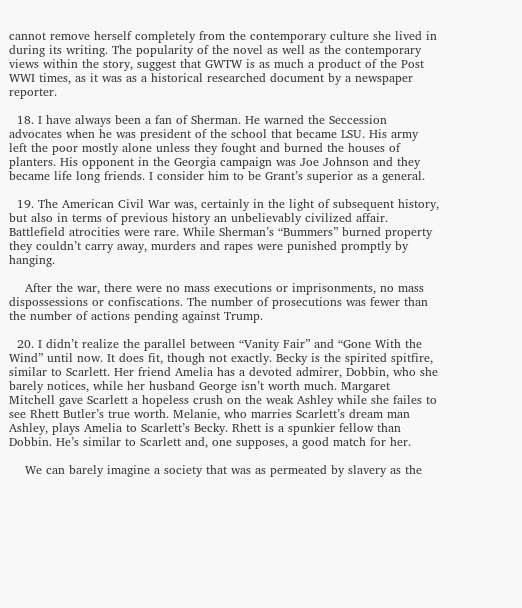cannot remove herself completely from the contemporary culture she lived in during its writing. The popularity of the novel as well as the contemporary views within the story, suggest that GWTW is as much a product of the Post WWI times, as it was as a historical researched document by a newspaper reporter.

  18. I have always been a fan of Sherman. He warned the Seccession advocates when he was president of the school that became LSU. His army left the poor mostly alone unless they fought and burned the houses of planters. His opponent in the Georgia campaign was Joe Johnson and they became life long friends. I consider him to be Grant’s superior as a general.

  19. The American Civil War was, certainly in the light of subsequent history, but also in terms of previous history an unbelievably civilized affair. Battlefield atrocities were rare. While Sherman’s “Bummers” burned property they couldn’t carry away, murders and rapes were punished promptly by hanging.

    After the war, there were no mass executions or imprisonments, no mass dispossessions or confiscations. The number of prosecutions was fewer than the number of actions pending against Trump.

  20. I didn’t realize the parallel between “Vanity Fair” and “Gone With the Wind” until now. It does fit, though not exactly. Becky is the spirited spitfire, similar to Scarlett. Her friend Amelia has a devoted admirer, Dobbin, who she barely notices, while her husband George isn’t worth much. Margaret Mitchell gave Scarlett a hopeless crush on the weak Ashley while she failes to see Rhett Butler’s true worth. Melanie, who marries Scarlett’s dream man Ashley, plays Amelia to Scarlett’s Becky. Rhett is a spunkier fellow than Dobbin. He’s similar to Scarlett and, one supposes, a good match for her.

    We can barely imagine a society that was as permeated by slavery as the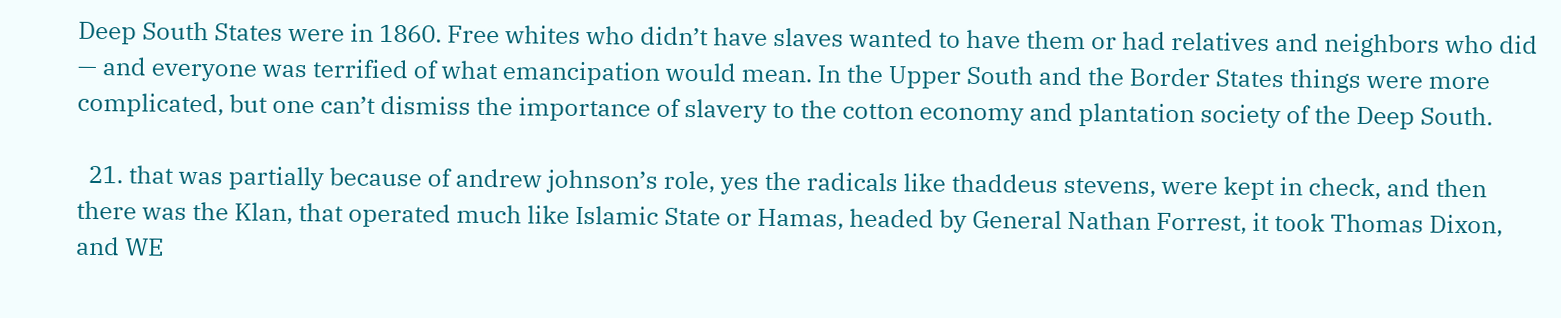Deep South States were in 1860. Free whites who didn’t have slaves wanted to have them or had relatives and neighbors who did — and everyone was terrified of what emancipation would mean. In the Upper South and the Border States things were more complicated, but one can’t dismiss the importance of slavery to the cotton economy and plantation society of the Deep South.

  21. that was partially because of andrew johnson’s role, yes the radicals like thaddeus stevens, were kept in check, and then there was the Klan, that operated much like Islamic State or Hamas, headed by General Nathan Forrest, it took Thomas Dixon, and WE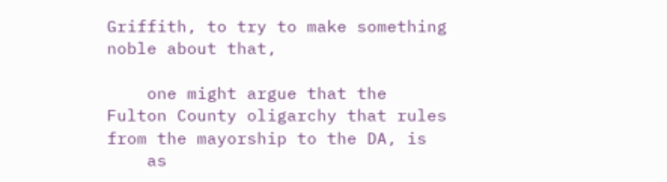Griffith, to try to make something noble about that,

    one might argue that the Fulton County oligarchy that rules from the mayorship to the DA, is
    as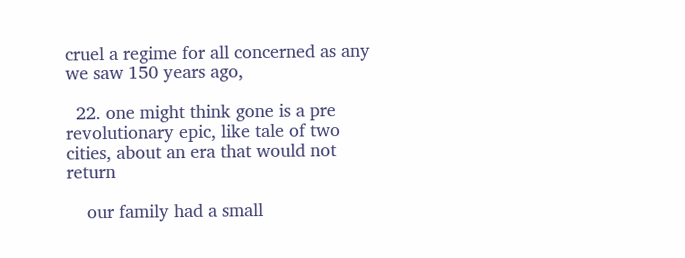cruel a regime for all concerned as any we saw 150 years ago,

  22. one might think gone is a pre revolutionary epic, like tale of two cities, about an era that would not return

    our family had a small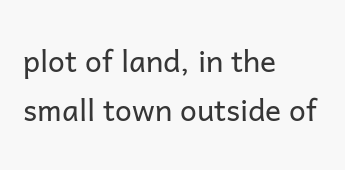plot of land, in the small town outside of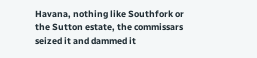Havana, nothing like Southfork or the Sutton estate, the commissars seized it and dammed it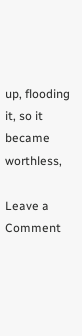up, flooding it, so it became worthless,

Leave a Comment